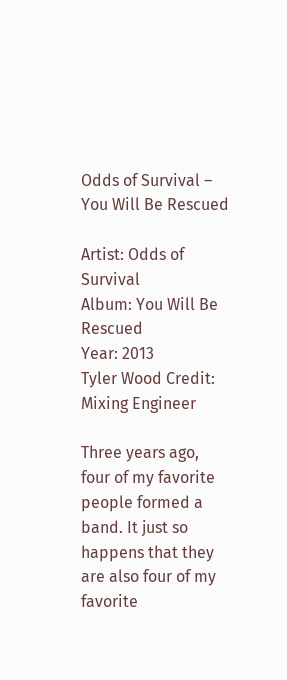Odds of Survival – You Will Be Rescued

Artist: Odds of Survival
Album: You Will Be Rescued
Year: 2013
Tyler Wood Credit: Mixing Engineer

Three years ago, four of my favorite people formed a band. It just so happens that they are also four of my favorite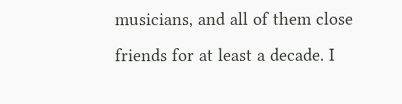musicians, and all of them close friends for at least a decade. I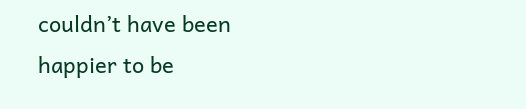couldn’t have been happier to be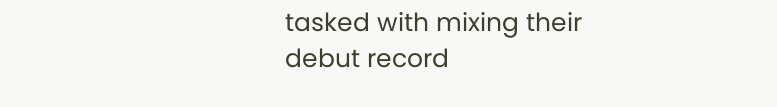tasked with mixing their debut record